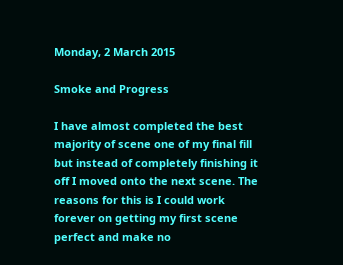Monday, 2 March 2015

Smoke and Progress

I have almost completed the best majority of scene one of my final fill but instead of completely finishing it off I moved onto the next scene. The reasons for this is I could work forever on getting my first scene perfect and make no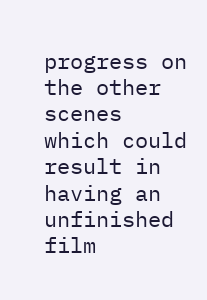progress on the other scenes which could result in having an unfinished film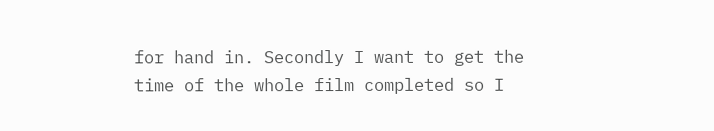for hand in. Secondly I want to get the time of the whole film completed so I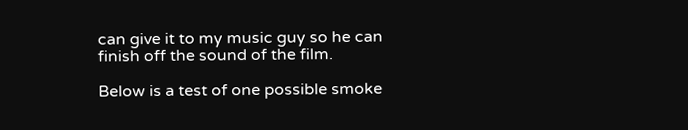can give it to my music guy so he can finish off the sound of the film.

Below is a test of one possible smoke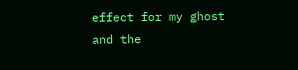effect for my ghost and the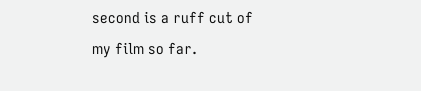second is a ruff cut of my film so far.